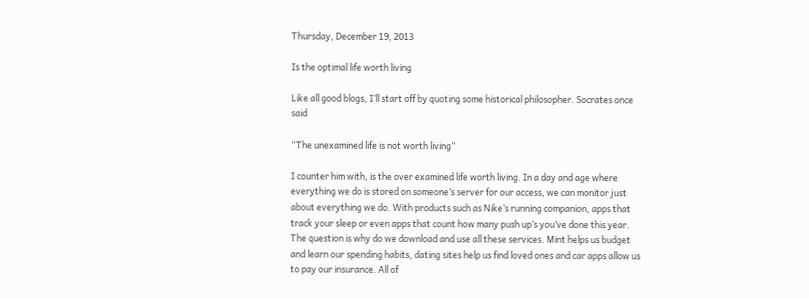Thursday, December 19, 2013

Is the optimal life worth living

Like all good blogs, I’ll start off by quoting some historical philosopher. Socrates once said

“The unexamined life is not worth living”

I counter him with, is the over examined life worth living. In a day and age where everything we do is stored on someone’s server for our access, we can monitor just about everything we do. With products such as Nike’s running companion, apps that track your sleep or even apps that count how many push up’s you’ve done this year. The question is why do we download and use all these services. Mint helps us budget and learn our spending habits, dating sites help us find loved ones and car apps allow us to pay our insurance. All of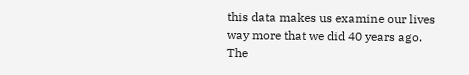this data makes us examine our lives way more that we did 40 years ago. The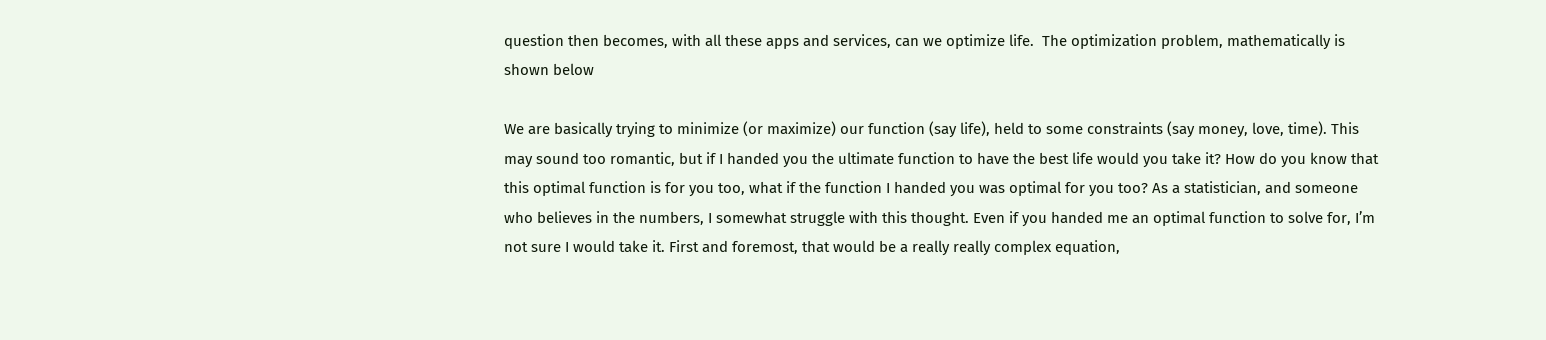question then becomes, with all these apps and services, can we optimize life.  The optimization problem, mathematically is shown below

We are basically trying to minimize (or maximize) our function (say life), held to some constraints (say money, love, time). This may sound too romantic, but if I handed you the ultimate function to have the best life would you take it? How do you know that this optimal function is for you too, what if the function I handed you was optimal for you too? As a statistician, and someone who believes in the numbers, I somewhat struggle with this thought. Even if you handed me an optimal function to solve for, I’m not sure I would take it. First and foremost, that would be a really really complex equation,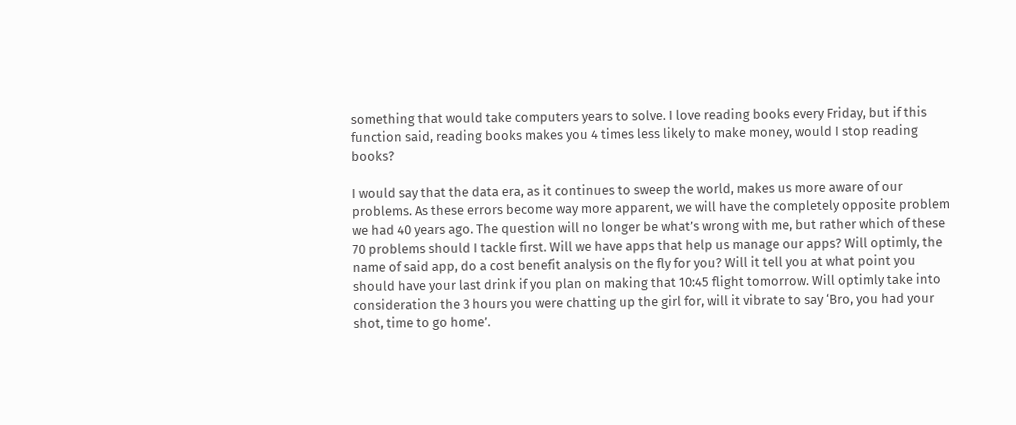something that would take computers years to solve. I love reading books every Friday, but if this function said, reading books makes you 4 times less likely to make money, would I stop reading books?

I would say that the data era, as it continues to sweep the world, makes us more aware of our problems. As these errors become way more apparent, we will have the completely opposite problem we had 40 years ago. The question will no longer be what’s wrong with me, but rather which of these 70 problems should I tackle first. Will we have apps that help us manage our apps? Will optimly, the name of said app, do a cost benefit analysis on the fly for you? Will it tell you at what point you should have your last drink if you plan on making that 10:45 flight tomorrow. Will optimly take into consideration the 3 hours you were chatting up the girl for, will it vibrate to say ‘Bro, you had your shot, time to go home’.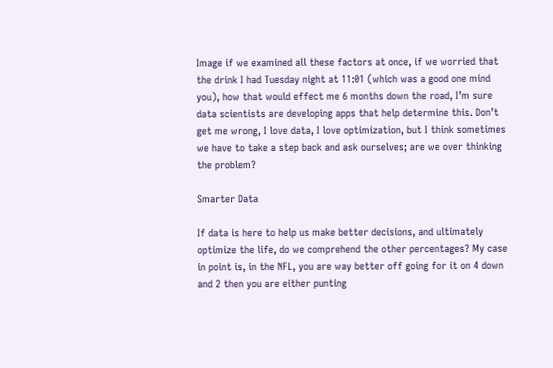Image if we examined all these factors at once, if we worried that the drink I had Tuesday night at 11:01 (which was a good one mind you), how that would effect me 6 months down the road, I’m sure data scientists are developing apps that help determine this. Don’t get me wrong, I love data, I love optimization, but I think sometimes we have to take a step back and ask ourselves; are we over thinking the problem?

Smarter Data

If data is here to help us make better decisions, and ultimately optimize the life, do we comprehend the other percentages? My case in point is, in the NFL, you are way better off going for it on 4 down and 2 then you are either punting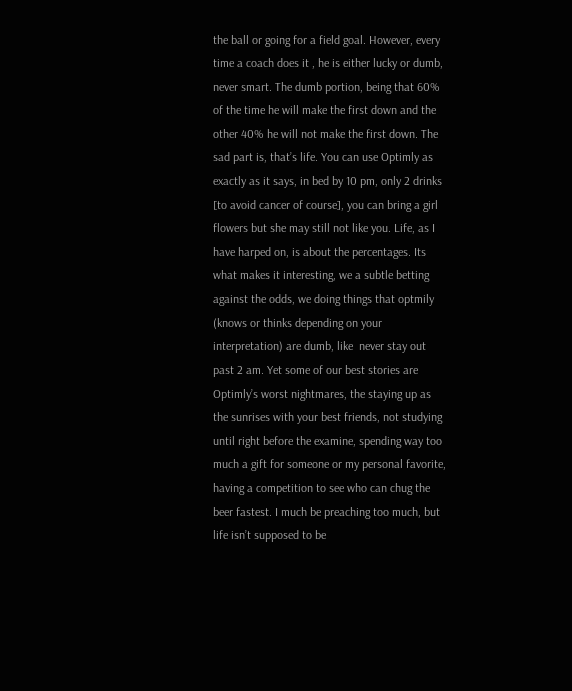the ball or going for a field goal. However, every time a coach does it , he is either lucky or dumb, never smart. The dumb portion, being that 60% of the time he will make the first down and the other 40% he will not make the first down. The sad part is, that’s life. You can use Optimly as exactly as it says, in bed by 10 pm, only 2 drinks [to avoid cancer of course], you can bring a girl flowers but she may still not like you. Life, as I have harped on, is about the percentages. Its what makes it interesting, we a subtle betting against the odds, we doing things that optmily (knows or thinks depending on your interpretation) are dumb, like  never stay out past 2 am. Yet some of our best stories are Optimly’s worst nightmares, the staying up as the sunrises with your best friends, not studying until right before the examine, spending way too much a gift for someone or my personal favorite, having a competition to see who can chug the beer fastest. I much be preaching too much, but life isn’t supposed to be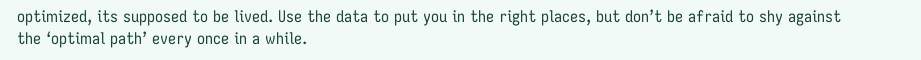optimized, its supposed to be lived. Use the data to put you in the right places, but don’t be afraid to shy against the ‘optimal path’ every once in a while.